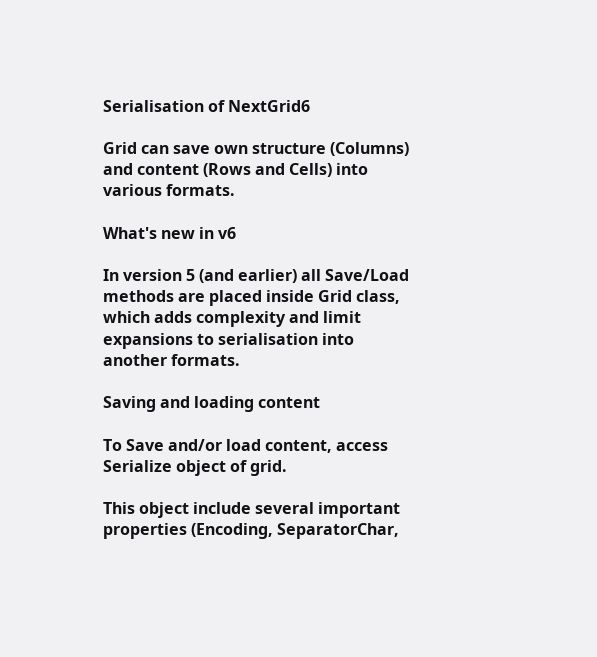Serialisation of NextGrid6

Grid can save own structure (Columns) and content (Rows and Cells) into various formats.

What's new in v6

In version 5 (and earlier) all Save/Load methods are placed inside Grid class, which adds complexity and limit expansions to serialisation into another formats.

Saving and loading content

To Save and/or load content, access Serialize object of grid.

This object include several important properties (Encoding, SeparatorChar,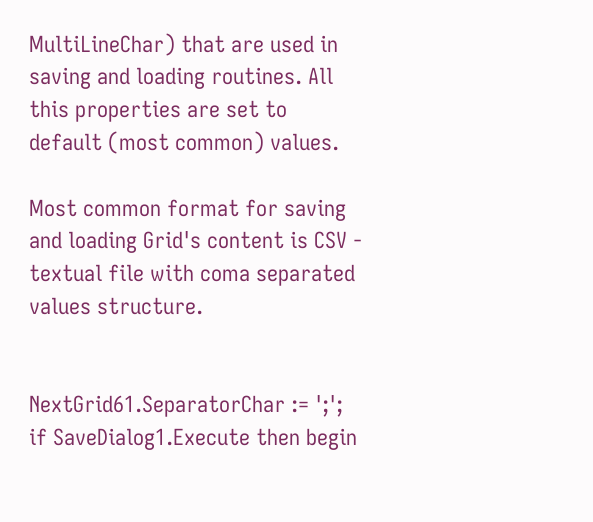MultiLineChar) that are used in saving and loading routines. All this properties are set to default (most common) values.

Most common format for saving and loading Grid's content is CSV - textual file with coma separated values structure.


NextGrid61.SeparatorChar := ';'; if SaveDialog1.Execute then begin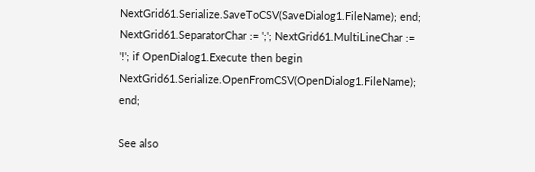NextGrid61.Serialize.SaveToCSV(SaveDialog1.FileName); end;
NextGrid61.SeparatorChar := ';'; NextGrid61.MultiLineChar := '!'; if OpenDialog1.Execute then begin NextGrid61.Serialize.OpenFromCSV(OpenDialog1.FileName); end;

See also